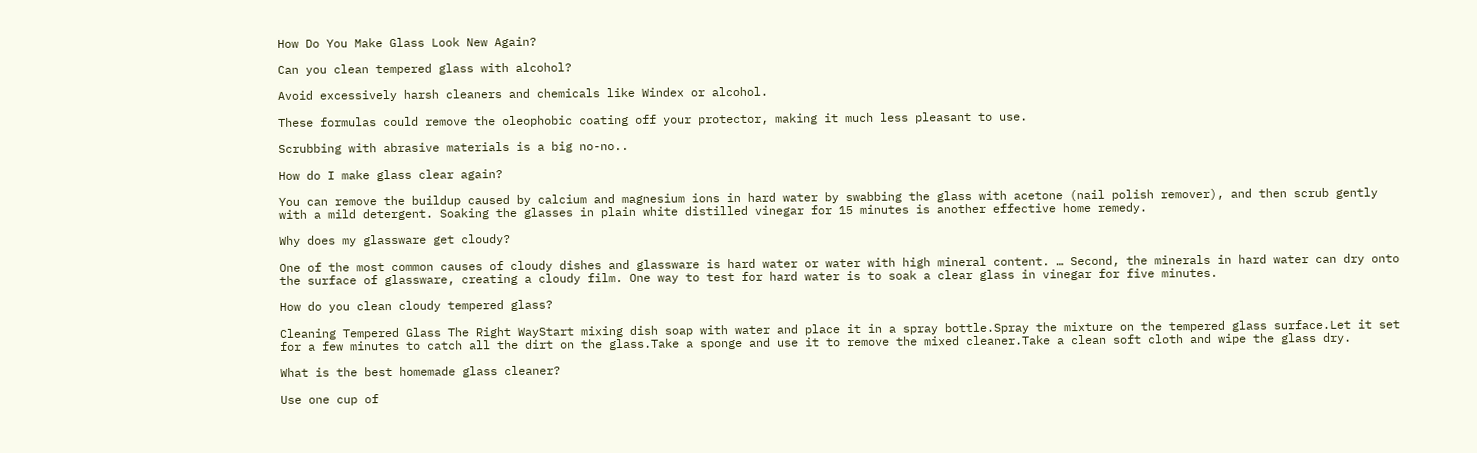How Do You Make Glass Look New Again?

Can you clean tempered glass with alcohol?

Avoid excessively harsh cleaners and chemicals like Windex or alcohol.

These formulas could remove the oleophobic coating off your protector, making it much less pleasant to use.

Scrubbing with abrasive materials is a big no-no..

How do I make glass clear again?

You can remove the buildup caused by calcium and magnesium ions in hard water by swabbing the glass with acetone (nail polish remover), and then scrub gently with a mild detergent. Soaking the glasses in plain white distilled vinegar for 15 minutes is another effective home remedy.

Why does my glassware get cloudy?

One of the most common causes of cloudy dishes and glassware is hard water or water with high mineral content. … Second, the minerals in hard water can dry onto the surface of glassware, creating a cloudy film. One way to test for hard water is to soak a clear glass in vinegar for five minutes.

How do you clean cloudy tempered glass?

Cleaning Tempered Glass The Right WayStart mixing dish soap with water and place it in a spray bottle.Spray the mixture on the tempered glass surface.Let it set for a few minutes to catch all the dirt on the glass.Take a sponge and use it to remove the mixed cleaner.Take a clean soft cloth and wipe the glass dry.

What is the best homemade glass cleaner?

Use one cup of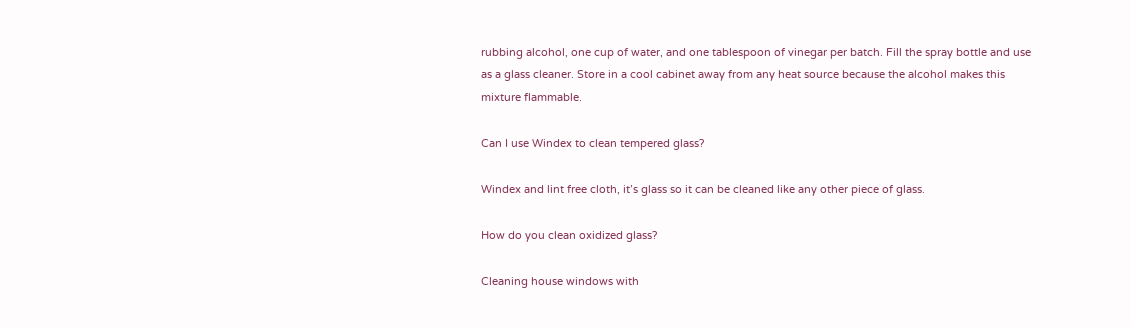rubbing alcohol, one cup of water, and one tablespoon of vinegar per batch. Fill the spray bottle and use as a glass cleaner. Store in a cool cabinet away from any heat source because the alcohol makes this mixture flammable.

Can I use Windex to clean tempered glass?

Windex and lint free cloth, it’s glass so it can be cleaned like any other piece of glass.

How do you clean oxidized glass?

Cleaning house windows with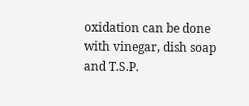oxidation can be done with vinegar, dish soap and T.S.P.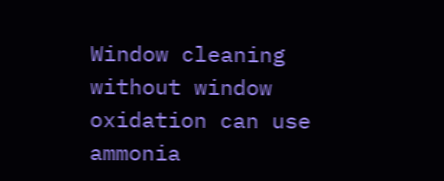Window cleaning without window oxidation can use ammonia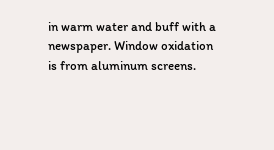in warm water and buff with a newspaper. Window oxidation is from aluminum screens.